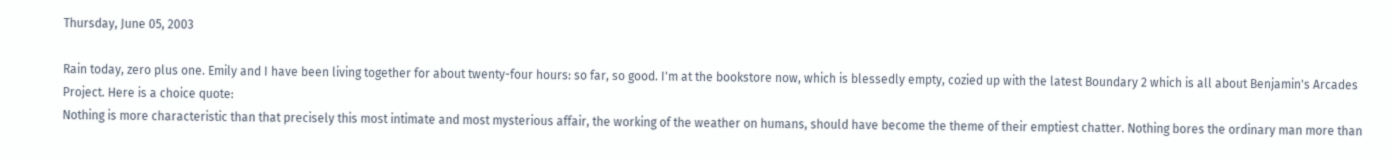Thursday, June 05, 2003

Rain today, zero plus one. Emily and I have been living together for about twenty-four hours: so far, so good. I'm at the bookstore now, which is blessedly empty, cozied up with the latest Boundary 2 which is all about Benjamin's Arcades Project. Here is a choice quote:
Nothing is more characteristic than that precisely this most intimate and most mysterious affair, the working of the weather on humans, should have become the theme of their emptiest chatter. Nothing bores the ordinary man more than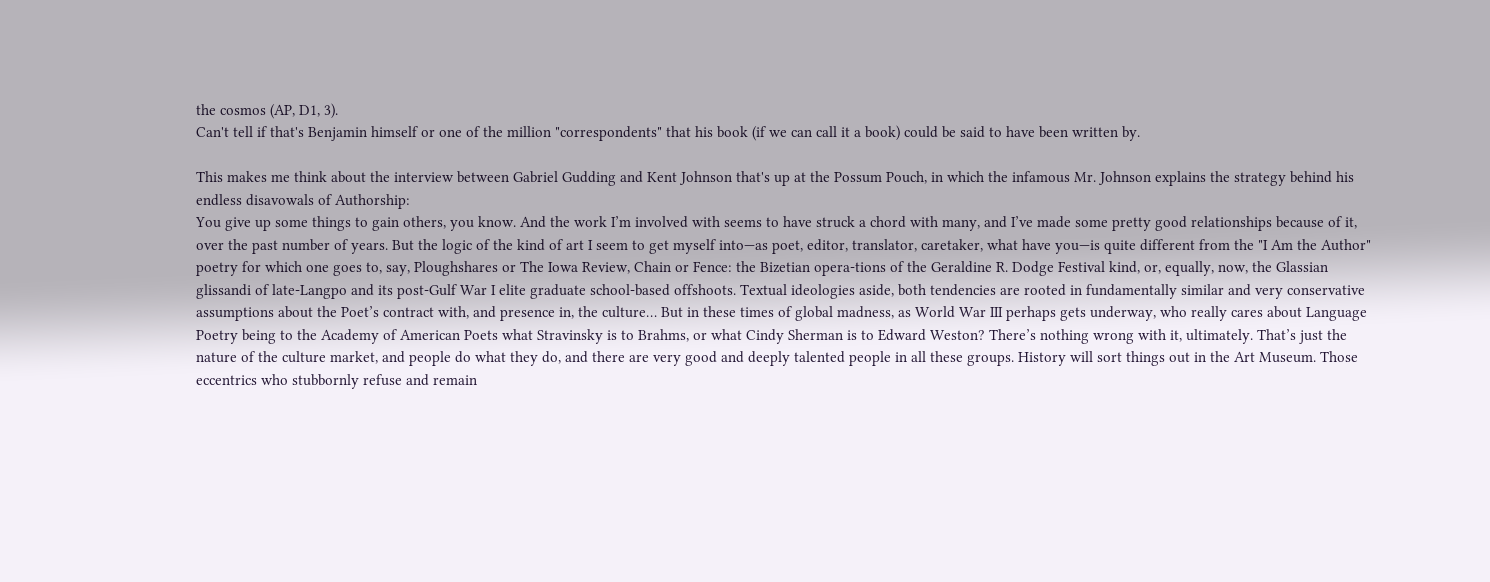the cosmos (AP, D1, 3).
Can't tell if that's Benjamin himself or one of the million "correspondents" that his book (if we can call it a book) could be said to have been written by.

This makes me think about the interview between Gabriel Gudding and Kent Johnson that's up at the Possum Pouch, in which the infamous Mr. Johnson explains the strategy behind his endless disavowals of Authorship:
You give up some things to gain others, you know. And the work I’m involved with seems to have struck a chord with many, and I’ve made some pretty good relationships because of it, over the past number of years. But the logic of the kind of art I seem to get myself into—as poet, editor, translator, caretaker, what have you—is quite different from the "I Am the Author" poetry for which one goes to, say, Ploughshares or The Iowa Review, Chain or Fence: the Bizetian opera-tions of the Geraldine R. Dodge Festival kind, or, equally, now, the Glassian glissandi of late-Langpo and its post-Gulf War I elite graduate school-based offshoots. Textual ideologies aside, both tendencies are rooted in fundamentally similar and very conservative assumptions about the Poet’s contract with, and presence in, the culture… But in these times of global madness, as World War III perhaps gets underway, who really cares about Language Poetry being to the Academy of American Poets what Stravinsky is to Brahms, or what Cindy Sherman is to Edward Weston? There’s nothing wrong with it, ultimately. That’s just the nature of the culture market, and people do what they do, and there are very good and deeply talented people in all these groups. History will sort things out in the Art Museum. Those eccentrics who stubbornly refuse and remain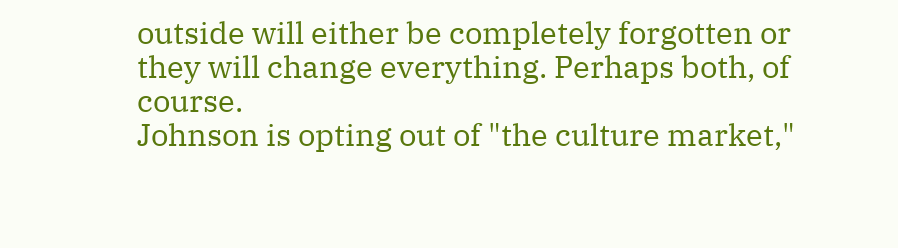outside will either be completely forgotten or they will change everything. Perhaps both, of course.
Johnson is opting out of "the culture market,"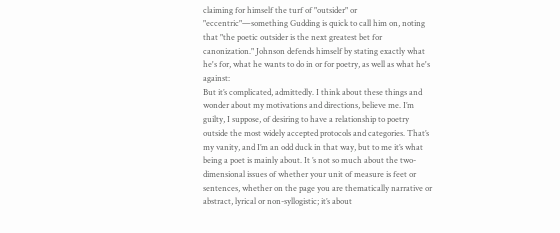claiming for himself the turf of "outsider" or "eccentric"—something Gudding is quick to call him on, noting that "the poetic outsider is the next greatest bet for canonization." Johnson defends himself by stating exactly what he's for, what he wants to do in or for poetry, as well as what he's against:
But it’s complicated, admittedly. I think about these things and wonder about my motivations and directions, believe me. I’m guilty, I suppose, of desiring to have a relationship to poetry outside the most widely accepted protocols and categories. That’s my vanity, and I’m an odd duck in that way, but to me it’s what being a poet is mainly about. It ’s not so much about the two-dimensional issues of whether your unit of measure is feet or sentences, whether on the page you are thematically narrative or abstract, lyrical or non-syllogistic; it’s about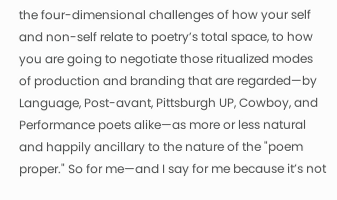the four-dimensional challenges of how your self and non-self relate to poetry’s total space, to how you are going to negotiate those ritualized modes of production and branding that are regarded—by Language, Post-avant, Pittsburgh UP, Cowboy, and Performance poets alike—as more or less natural and happily ancillary to the nature of the "poem proper." So for me—and I say for me because it’s not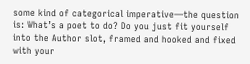some kind of categorical imperative—the question is: What’s a poet to do? Do you just fit yourself into the Author slot, framed and hooked and fixed with your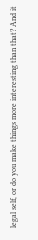legal self, or do you make things more interesting than that? And it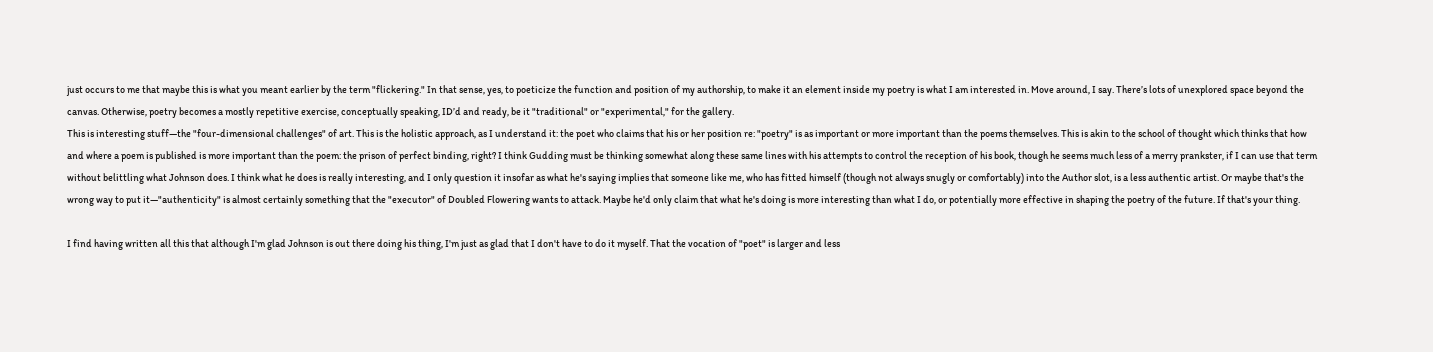just occurs to me that maybe this is what you meant earlier by the term "flickering." In that sense, yes, to poeticize the function and position of my authorship, to make it an element inside my poetry is what I am interested in. Move around, I say. There’s lots of unexplored space beyond the canvas. Otherwise, poetry becomes a mostly repetitive exercise, conceptually speaking, ID’d and ready, be it "traditional" or "experimental," for the gallery.
This is interesting stuff—the "four-dimensional challenges" of art. This is the holistic approach, as I understand it: the poet who claims that his or her position re: "poetry" is as important or more important than the poems themselves. This is akin to the school of thought which thinks that how and where a poem is published is more important than the poem: the prison of perfect binding, right? I think Gudding must be thinking somewhat along these same lines with his attempts to control the reception of his book, though he seems much less of a merry prankster, if I can use that term without belittling what Johnson does. I think what he does is really interesting, and I only question it insofar as what he's saying implies that someone like me, who has fitted himself (though not always snugly or comfortably) into the Author slot, is a less authentic artist. Or maybe that's the wrong way to put it—"authenticity" is almost certainly something that the "executor" of Doubled Flowering wants to attack. Maybe he'd only claim that what he's doing is more interesting than what I do, or potentially more effective in shaping the poetry of the future. If that's your thing.

I find having written all this that although I'm glad Johnson is out there doing his thing, I'm just as glad that I don't have to do it myself. That the vocation of "poet" is larger and less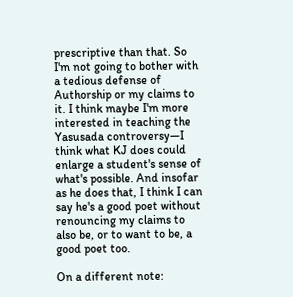prescriptive than that. So I'm not going to bother with a tedious defense of Authorship or my claims to it. I think maybe I'm more interested in teaching the Yasusada controversy—I think what KJ does could enlarge a student's sense of what's possible. And insofar as he does that, I think I can say he's a good poet without renouncing my claims to also be, or to want to be, a good poet too.

On a different note: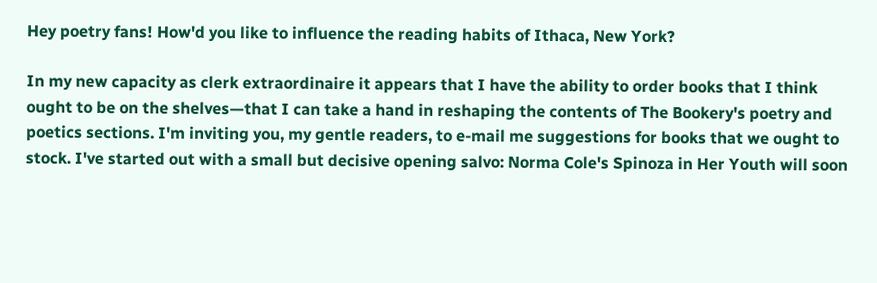Hey poetry fans! How'd you like to influence the reading habits of Ithaca, New York?

In my new capacity as clerk extraordinaire it appears that I have the ability to order books that I think ought to be on the shelves—that I can take a hand in reshaping the contents of The Bookery's poetry and poetics sections. I'm inviting you, my gentle readers, to e-mail me suggestions for books that we ought to stock. I've started out with a small but decisive opening salvo: Norma Cole's Spinoza in Her Youth will soon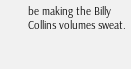be making the Billy Collins volumes sweat.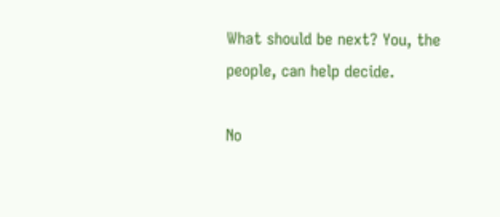What should be next? You, the people, can help decide.

No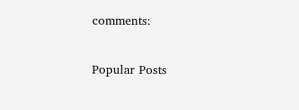comments:

Popular Posts